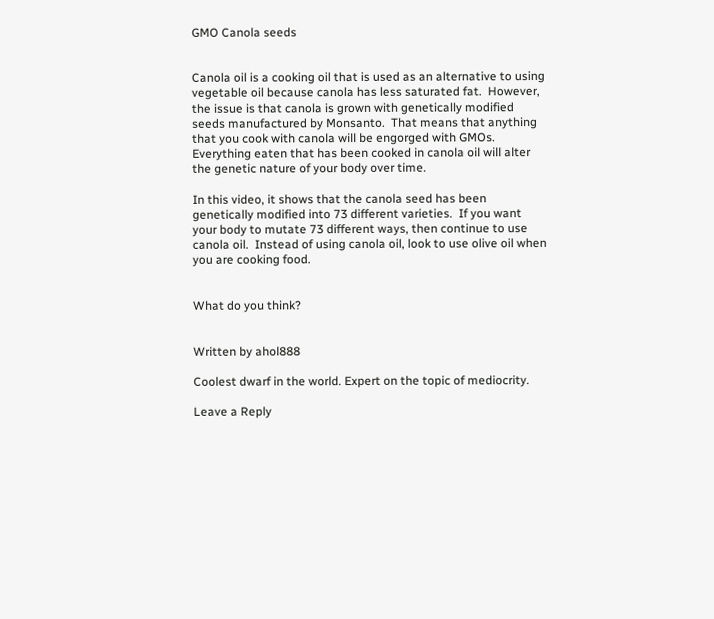GMO Canola seeds


Canola oil is a cooking oil that is used as an alternative to using vegetable oil because canola has less saturated fat.  However, the issue is that canola is grown with genetically modified seeds manufactured by Monsanto.  That means that anything that you cook with canola will be engorged with GMOs.  Everything eaten that has been cooked in canola oil will alter the genetic nature of your body over time.

In this video, it shows that the canola seed has been genetically modified into 73 different varieties.  If you want your body to mutate 73 different ways, then continue to use canola oil.  Instead of using canola oil, look to use olive oil when you are cooking food.


What do you think?


Written by ahol888

Coolest dwarf in the world. Expert on the topic of mediocrity.

Leave a Reply